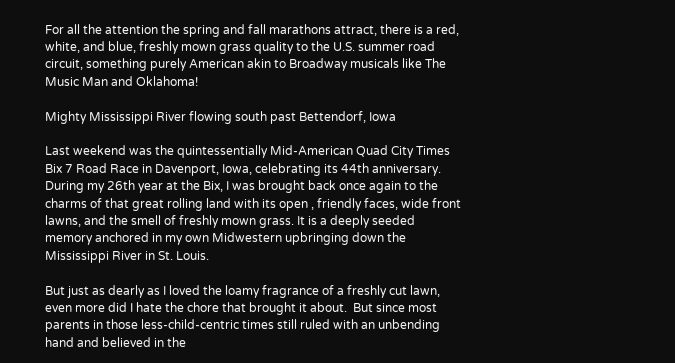For all the attention the spring and fall marathons attract, there is a red, white, and blue, freshly mown grass quality to the U.S. summer road circuit, something purely American akin to Broadway musicals like The Music Man and Oklahoma!

Mighty Mississippi River flowing south past Bettendorf, Iowa

Last weekend was the quintessentially Mid-American Quad City Times Bix 7 Road Race in Davenport, Iowa, celebrating its 44th anniversary. During my 26th year at the Bix, I was brought back once again to the charms of that great rolling land with its open , friendly faces, wide front lawns, and the smell of freshly mown grass. It is a deeply seeded memory anchored in my own Midwestern upbringing down the Mississippi River in St. Louis.

But just as dearly as I loved the loamy fragrance of a freshly cut lawn, even more did I hate the chore that brought it about.  But since most parents in those less-child-centric times still ruled with an unbending hand and believed in the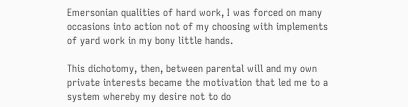Emersonian qualities of hard work, I was forced on many occasions into action not of my choosing with implements of yard work in my bony little hands.

This dichotomy, then, between parental will and my own private interests became the motivation that led me to a system whereby my desire not to do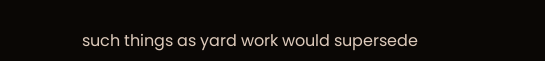such things as yard work would supersede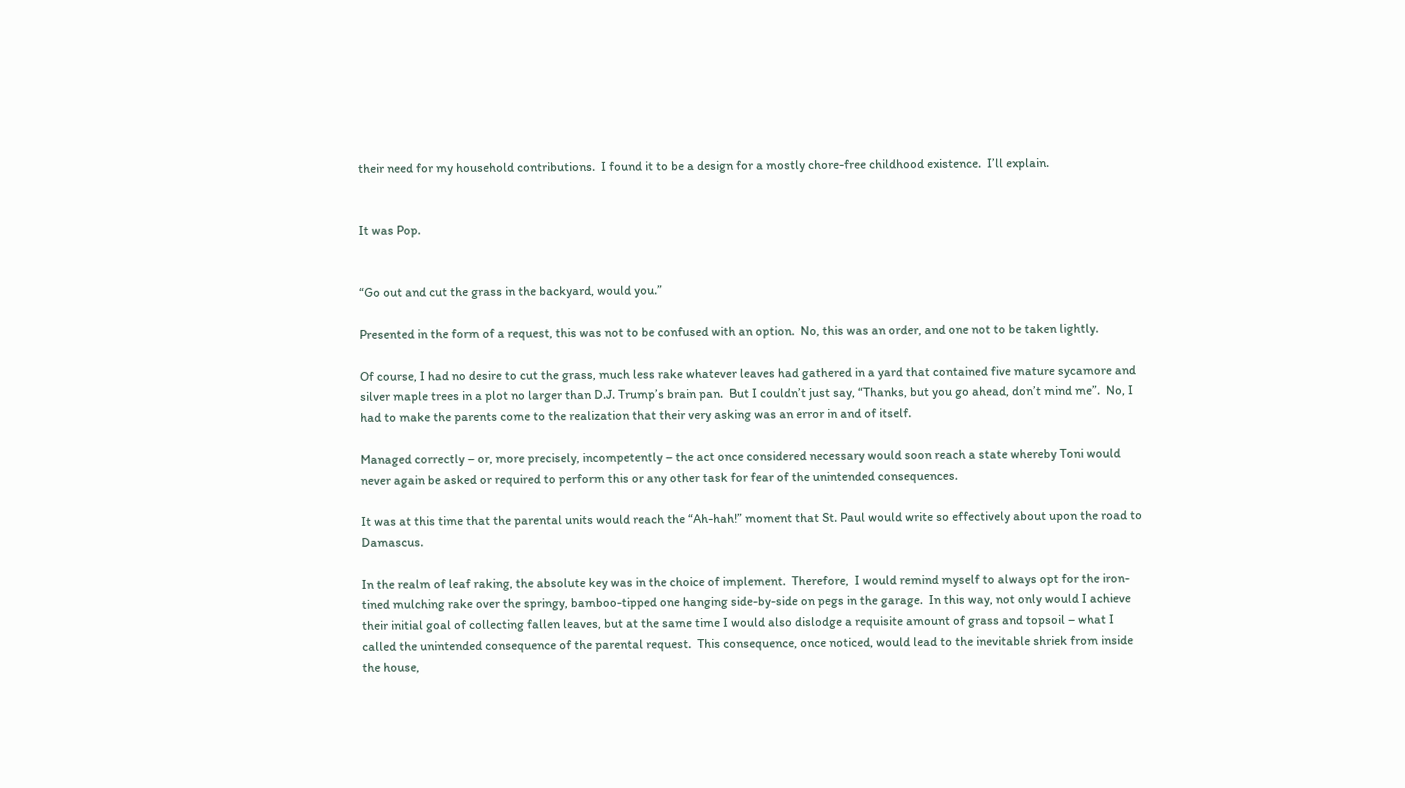their need for my household contributions.  I found it to be a design for a mostly chore-free childhood existence.  I’ll explain.


It was Pop.


“Go out and cut the grass in the backyard, would you.”

Presented in the form of a request, this was not to be confused with an option.  No, this was an order, and one not to be taken lightly.

Of course, I had no desire to cut the grass, much less rake whatever leaves had gathered in a yard that contained five mature sycamore and silver maple trees in a plot no larger than D.J. Trump’s brain pan.  But I couldn’t just say, “Thanks, but you go ahead, don’t mind me”.  No, I had to make the parents come to the realization that their very asking was an error in and of itself.

Managed correctly – or, more precisely, incompetently – the act once considered necessary would soon reach a state whereby Toni would never again be asked or required to perform this or any other task for fear of the unintended consequences.

It was at this time that the parental units would reach the “Ah-hah!” moment that St. Paul would write so effectively about upon the road to Damascus.

In the realm of leaf raking, the absolute key was in the choice of implement.  Therefore,  I would remind myself to always opt for the iron-tined mulching rake over the springy, bamboo-tipped one hanging side-by-side on pegs in the garage.  In this way, not only would I achieve their initial goal of collecting fallen leaves, but at the same time I would also dislodge a requisite amount of grass and topsoil – what I called the unintended consequence of the parental request.  This consequence, once noticed, would lead to the inevitable shriek from inside the house,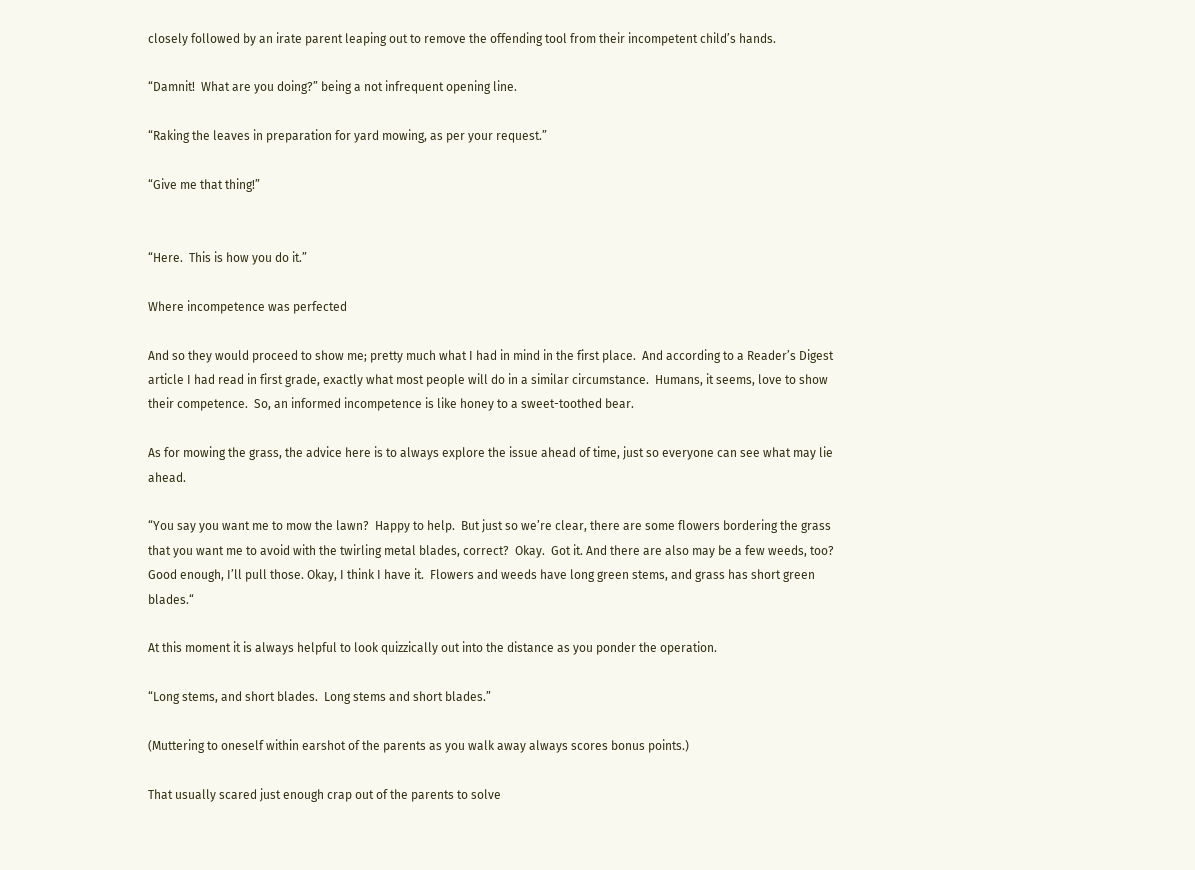closely followed by an irate parent leaping out to remove the offending tool from their incompetent child’s hands.

“Damnit!  What are you doing?” being a not infrequent opening line.

“Raking the leaves in preparation for yard mowing, as per your request.”

“Give me that thing!”


“Here.  This is how you do it.”

Where incompetence was perfected

And so they would proceed to show me; pretty much what I had in mind in the first place.  And according to a Reader’s Digest article I had read in first grade, exactly what most people will do in a similar circumstance.  Humans, it seems, love to show their competence.  So, an informed incompetence is like honey to a sweet-toothed bear.

As for mowing the grass, the advice here is to always explore the issue ahead of time, just so everyone can see what may lie ahead.

“You say you want me to mow the lawn?  Happy to help.  But just so we’re clear, there are some flowers bordering the grass that you want me to avoid with the twirling metal blades, correct?  Okay.  Got it. And there are also may be a few weeds, too?  Good enough, I’ll pull those. Okay, I think I have it.  Flowers and weeds have long green stems, and grass has short green blades.“

At this moment it is always helpful to look quizzically out into the distance as you ponder the operation.

“Long stems, and short blades.  Long stems and short blades.”

(Muttering to oneself within earshot of the parents as you walk away always scores bonus points.)

That usually scared just enough crap out of the parents to solve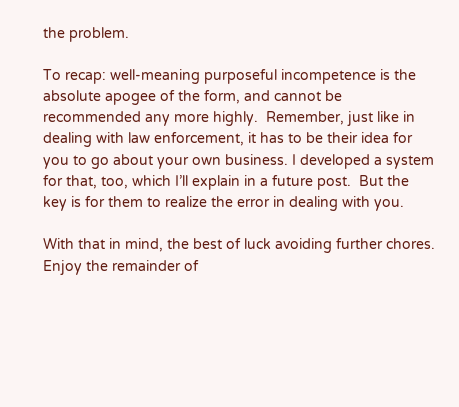the problem.

To recap: well-meaning purposeful incompetence is the absolute apogee of the form, and cannot be recommended any more highly.  Remember, just like in dealing with law enforcement, it has to be their idea for you to go about your own business. I developed a system for that, too, which I’ll explain in a future post.  But the key is for them to realize the error in dealing with you.

With that in mind, the best of luck avoiding further chores.  Enjoy the remainder of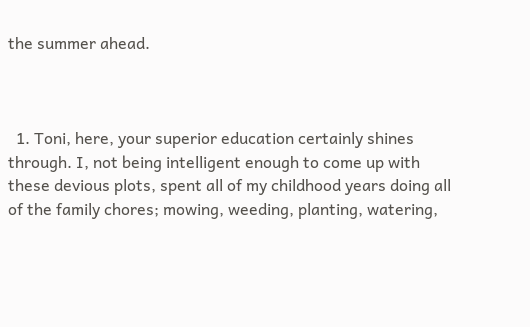the summer ahead.



  1. Toni, here, your superior education certainly shines through. I, not being intelligent enough to come up with these devious plots, spent all of my childhood years doing all of the family chores; mowing, weeding, planting, watering,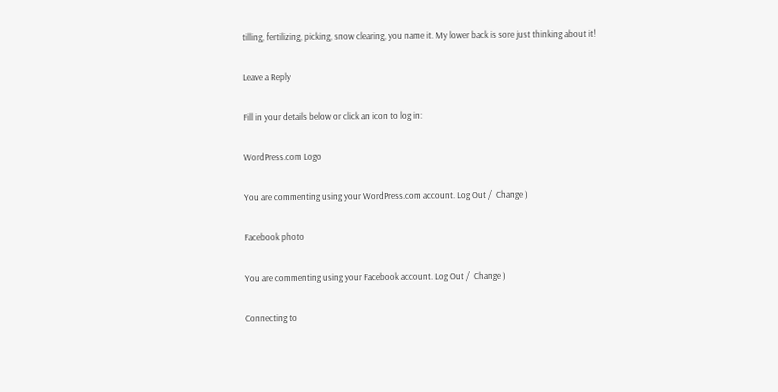tilling, fertilizing, picking, snow clearing, you name it. My lower back is sore just thinking about it!

Leave a Reply

Fill in your details below or click an icon to log in:

WordPress.com Logo

You are commenting using your WordPress.com account. Log Out /  Change )

Facebook photo

You are commenting using your Facebook account. Log Out /  Change )

Connecting to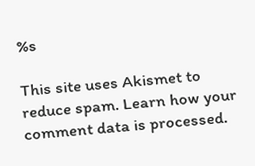%s

This site uses Akismet to reduce spam. Learn how your comment data is processed.